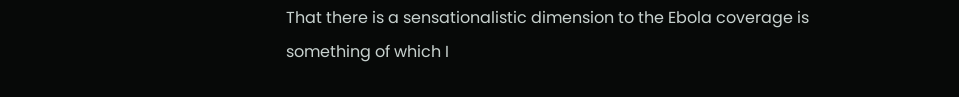That there is a sensationalistic dimension to the Ebola coverage is something of which I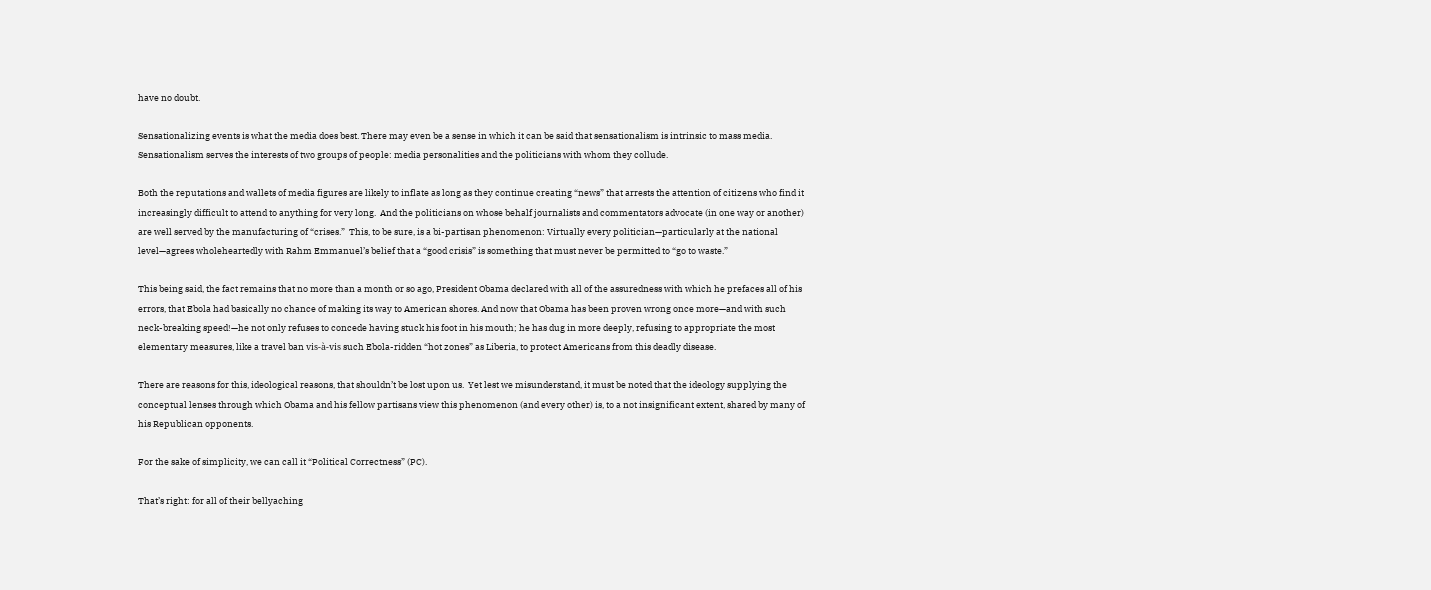have no doubt.

Sensationalizing events is what the media does best. There may even be a sense in which it can be said that sensationalism is intrinsic to mass media.  Sensationalism serves the interests of two groups of people: media personalities and the politicians with whom they collude.

Both the reputations and wallets of media figures are likely to inflate as long as they continue creating “news” that arrests the attention of citizens who find it increasingly difficult to attend to anything for very long.  And the politicians on whose behalf journalists and commentators advocate (in one way or another) are well served by the manufacturing of “crises.”  This, to be sure, is a bi-partisan phenomenon: Virtually every politician—particularly at the national level—agrees wholeheartedly with Rahm Emmanuel’s belief that a “good crisis” is something that must never be permitted to “go to waste.”

This being said, the fact remains that no more than a month or so ago, President Obama declared with all of the assuredness with which he prefaces all of his errors, that Ebola had basically no chance of making its way to American shores. And now that Obama has been proven wrong once more—and with such neck-breaking speed!—he not only refuses to concede having stuck his foot in his mouth; he has dug in more deeply, refusing to appropriate the most elementary measures, like a travel ban vis-à-vis such Ebola-ridden “hot zones” as Liberia, to protect Americans from this deadly disease.

There are reasons for this, ideological reasons, that shouldn’t be lost upon us.  Yet lest we misunderstand, it must be noted that the ideology supplying the conceptual lenses through which Obama and his fellow partisans view this phenomenon (and every other) is, to a not insignificant extent, shared by many of his Republican opponents.

For the sake of simplicity, we can call it “Political Correctness” (PC).

That’s right: for all of their bellyaching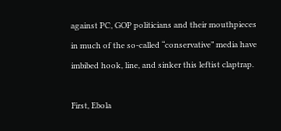against PC, GOP politicians and their mouthpieces in much of the so-called “conservative” media have imbibed hook, line, and sinker this leftist claptrap.

First, Ebola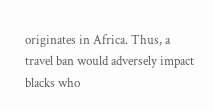originates in Africa. Thus, a travel ban would adversely impact blacks who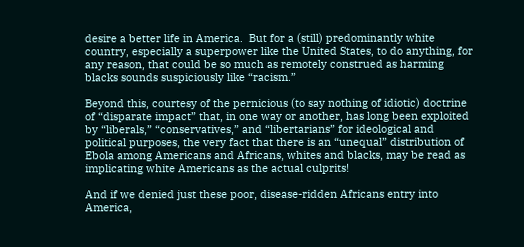desire a better life in America.  But for a (still) predominantly white country, especially a superpower like the United States, to do anything, for any reason, that could be so much as remotely construed as harming blacks sounds suspiciously like “racism.”

Beyond this, courtesy of the pernicious (to say nothing of idiotic) doctrine of “disparate impact” that, in one way or another, has long been exploited by “liberals,” “conservatives,” and “libertarians” for ideological and political purposes, the very fact that there is an “unequal” distribution of Ebola among Americans and Africans, whites and blacks, may be read as implicating white Americans as the actual culprits!

And if we denied just these poor, disease-ridden Africans entry into America,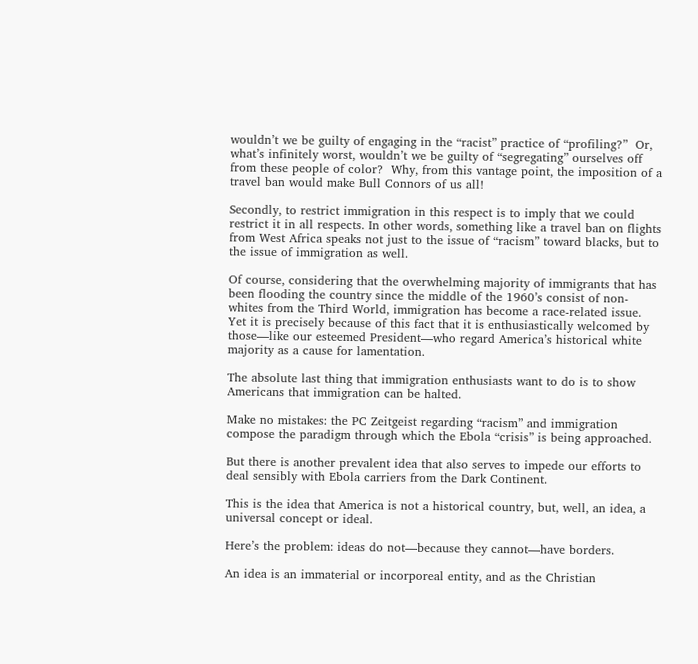wouldn’t we be guilty of engaging in the “racist” practice of “profiling?”  Or, what’s infinitely worst, wouldn’t we be guilty of “segregating” ourselves off from these people of color?  Why, from this vantage point, the imposition of a travel ban would make Bull Connors of us all!

Secondly, to restrict immigration in this respect is to imply that we could restrict it in all respects. In other words, something like a travel ban on flights from West Africa speaks not just to the issue of “racism” toward blacks, but to the issue of immigration as well.

Of course, considering that the overwhelming majority of immigrants that has been flooding the country since the middle of the 1960’s consist of non-whites from the Third World, immigration has become a race-related issue. Yet it is precisely because of this fact that it is enthusiastically welcomed by those—like our esteemed President—who regard America’s historical white majority as a cause for lamentation.

The absolute last thing that immigration enthusiasts want to do is to show Americans that immigration can be halted.

Make no mistakes: the PC Zeitgeist regarding “racism” and immigration compose the paradigm through which the Ebola “crisis” is being approached.

But there is another prevalent idea that also serves to impede our efforts to deal sensibly with Ebola carriers from the Dark Continent.

This is the idea that America is not a historical country, but, well, an idea, a universal concept or ideal.

Here’s the problem: ideas do not—because they cannot—have borders.

An idea is an immaterial or incorporeal entity, and as the Christian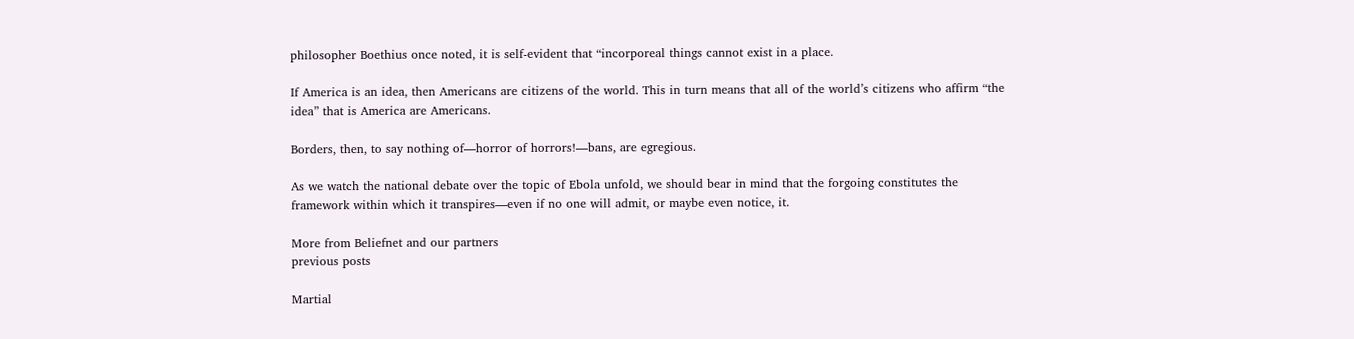philosopher Boethius once noted, it is self-evident that “incorporeal things cannot exist in a place.

If America is an idea, then Americans are citizens of the world. This in turn means that all of the world’s citizens who affirm “the idea” that is America are Americans.

Borders, then, to say nothing of—horror of horrors!—bans, are egregious.

As we watch the national debate over the topic of Ebola unfold, we should bear in mind that the forgoing constitutes the framework within which it transpires—even if no one will admit, or maybe even notice, it.

More from Beliefnet and our partners
previous posts

Martial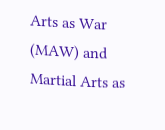Arts as War (MAW) and Martial Arts as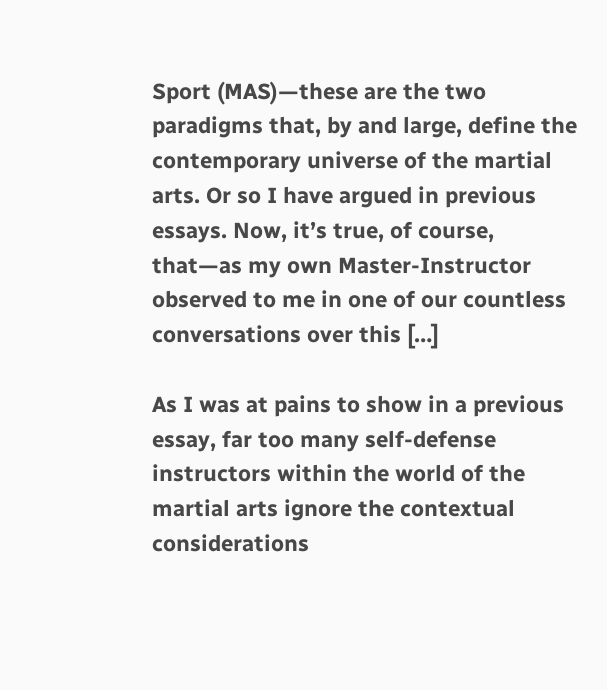Sport (MAS)—these are the two paradigms that, by and large, define the contemporary universe of the martial arts. Or so I have argued in previous essays. Now, it’s true, of course, that—as my own Master-Instructor observed to me in one of our countless conversations over this […]

As I was at pains to show in a previous essay, far too many self-defense instructors within the world of the martial arts ignore the contextual considerations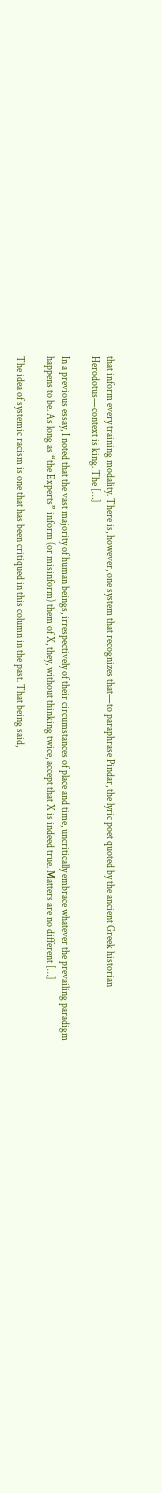that inform every training modality. There is, however, one system that recognizes that—to paraphrase Pindar, the lyric poet quoted by the ancient Greek historian Herodotus—context is king. The […]

In a previous essay, I noted that the vast majority of human beings, irrespectively of their circumstances of place and time, uncritically embrace whatever the prevailing paradigm happens to be. As long as “the Experts” inform (or misinform) them of X, they, without thinking twice, accept that X is indeed true. Matters are no different […]

The idea of systemic racism is one that has been critiqued in this column in the past. That being said,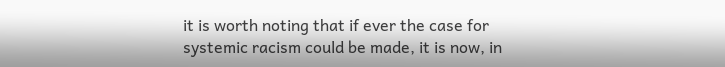it is worth noting that if ever the case for systemic racism could be made, it is now, in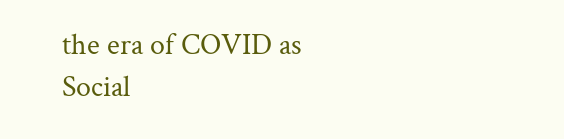the era of COVID as Social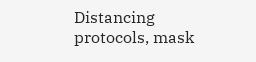Distancing protocols, mask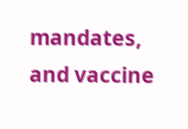mandates, and vaccine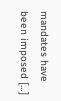mandates have been imposed […]